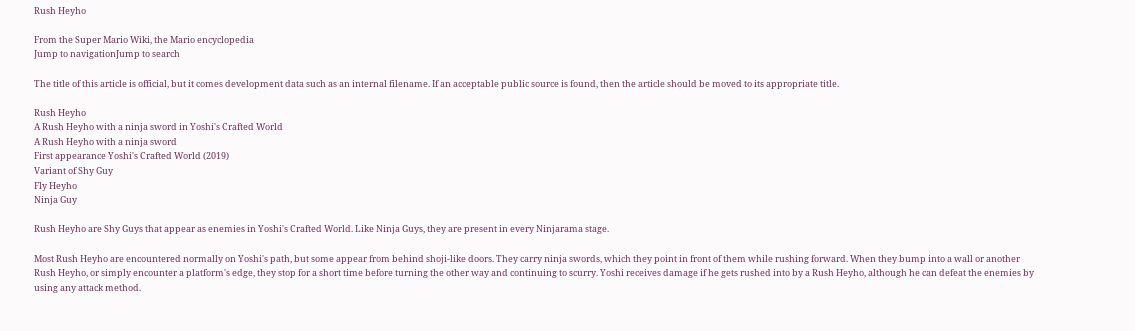Rush Heyho

From the Super Mario Wiki, the Mario encyclopedia
Jump to navigationJump to search

The title of this article is official, but it comes development data such as an internal filename. If an acceptable public source is found, then the article should be moved to its appropriate title.

Rush Heyho
A Rush Heyho with a ninja sword in Yoshi's Crafted World
A Rush Heyho with a ninja sword
First appearance Yoshi's Crafted World (2019)
Variant of Shy Guy
Fly Heyho
Ninja Guy

Rush Heyho are Shy Guys that appear as enemies in Yoshi's Crafted World. Like Ninja Guys, they are present in every Ninjarama stage.

Most Rush Heyho are encountered normally on Yoshi's path, but some appear from behind shoji-like doors. They carry ninja swords, which they point in front of them while rushing forward. When they bump into a wall or another Rush Heyho, or simply encounter a platform's edge, they stop for a short time before turning the other way and continuing to scurry. Yoshi receives damage if he gets rushed into by a Rush Heyho, although he can defeat the enemies by using any attack method.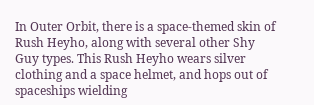In Outer Orbit, there is a space-themed skin of Rush Heyho, along with several other Shy Guy types. This Rush Heyho wears silver clothing and a space helmet, and hops out of spaceships wielding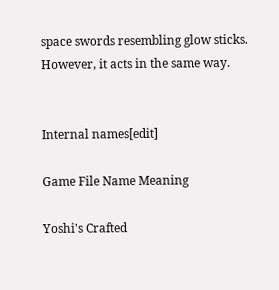space swords resembling glow sticks. However, it acts in the same way.


Internal names[edit]

Game File Name Meaning

Yoshi's Crafted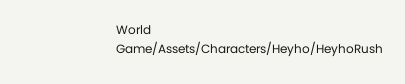World Game/Assets/Characters/Heyho/HeyhoRush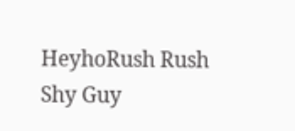HeyhoRush Rush Shy Guy